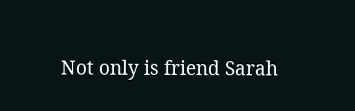Not only is friend Sarah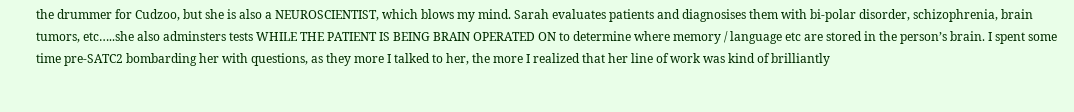the drummer for Cudzoo, but she is also a NEUROSCIENTIST, which blows my mind. Sarah evaluates patients and diagnosises them with bi-polar disorder, schizophrenia, brain tumors, etc…..she also adminsters tests WHILE THE PATIENT IS BEING BRAIN OPERATED ON to determine where memory / language etc are stored in the person’s brain. I spent some time pre-SATC2 bombarding her with questions, as they more I talked to her, the more I realized that her line of work was kind of brilliantly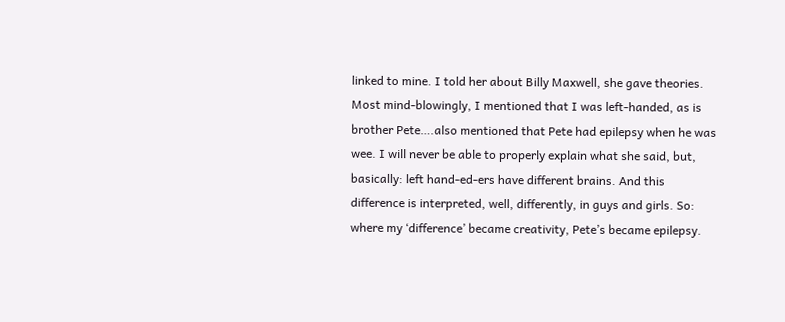linked to mine. I told her about Billy Maxwell, she gave theories. Most mind-blowingly, I mentioned that I was left-handed, as is brother Pete….also mentioned that Pete had epilepsy when he was wee. I will never be able to properly explain what she said, but, basically: left hand-ed-ers have different brains. And this difference is interpreted, well, differently, in guys and girls. So: where my ‘difference’ became creativity, Pete’s became epilepsy.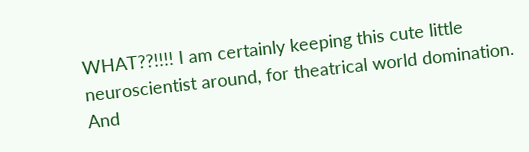WHAT??!!!! I am certainly keeping this cute little neuroscientist around, for theatrical world domination. And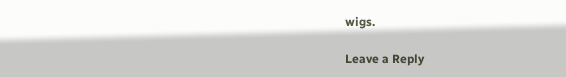wigs.

Leave a Reply